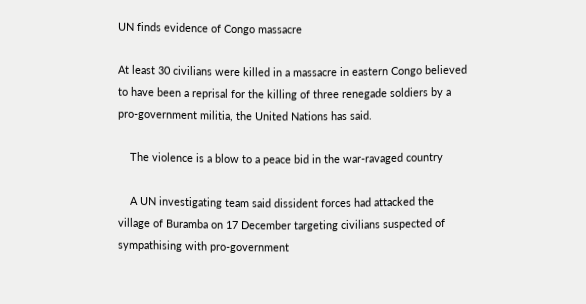UN finds evidence of Congo massacre

At least 30 civilians were killed in a massacre in eastern Congo believed to have been a reprisal for the killing of three renegade soldiers by a pro-government militia, the United Nations has said.

    The violence is a blow to a peace bid in the war-ravaged country

    A UN investigating team said dissident forces had attacked the village of Buramba on 17 December targeting civilians suspected of sympathising with pro-government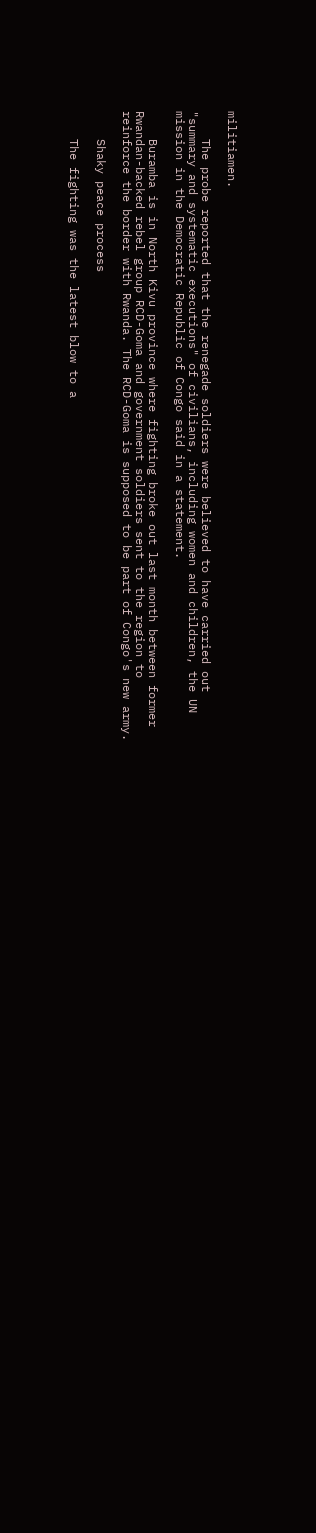militiamen.

    The probe reported that the renegade soldiers were believed to have carried out "summary and systematic executions" of civilians, including women and children, the UN mission in the Democratic Republic of Congo said in a statement.

    Buramba is in North Kivu province where fighting broke out last month between former Rwandan-backed rebel group RCD-Goma and government soldiers sent to the region to reinforce the border with Rwanda. The RCD-Goma is supposed to be part of Congo's new army.

    Shaky peace process

    The fighting was the latest blow to a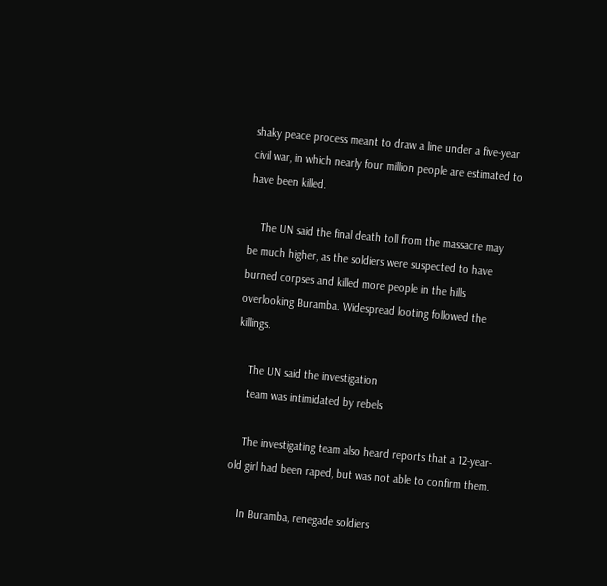shaky peace process meant to draw a line under a five-year civil war, in which nearly four million people are estimated to have been killed.

    The UN said the final death toll from the massacre may be much higher, as the soldiers were suspected to have burned corpses and killed more people in the hills overlooking Buramba. Widespread looting followed the killings.

    The UN said the investigation
    team was intimidated by rebels

    The investigating team also heard reports that a 12-year-old girl had been raped, but was not able to confirm them.

    In Buramba, renegade soldiers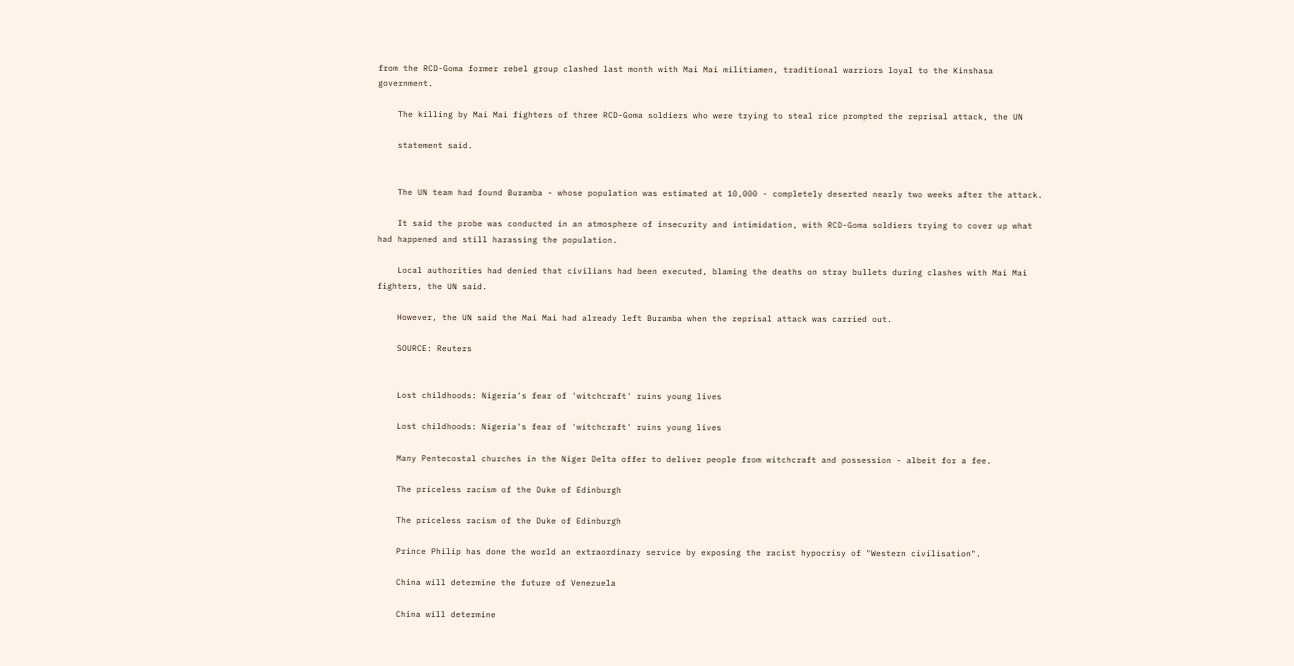from the RCD-Goma former rebel group clashed last month with Mai Mai militiamen, traditional warriors loyal to the Kinshasa government.

    The killing by Mai Mai fighters of three RCD-Goma soldiers who were trying to steal rice prompted the reprisal attack, the UN

    statement said.


    The UN team had found Buramba - whose population was estimated at 10,000 - completely deserted nearly two weeks after the attack.

    It said the probe was conducted in an atmosphere of insecurity and intimidation, with RCD-Goma soldiers trying to cover up what had happened and still harassing the population.

    Local authorities had denied that civilians had been executed, blaming the deaths on stray bullets during clashes with Mai Mai fighters, the UN said.

    However, the UN said the Mai Mai had already left Buramba when the reprisal attack was carried out.

    SOURCE: Reuters


    Lost childhoods: Nigeria's fear of 'witchcraft' ruins young lives

    Lost childhoods: Nigeria's fear of 'witchcraft' ruins young lives

    Many Pentecostal churches in the Niger Delta offer to deliver people from witchcraft and possession - albeit for a fee.

    The priceless racism of the Duke of Edinburgh

    The priceless racism of the Duke of Edinburgh

    Prince Philip has done the world an extraordinary service by exposing the racist hypocrisy of "Western civilisation".

    China will determine the future of Venezuela

    China will determine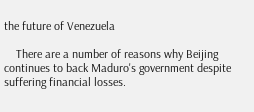the future of Venezuela

    There are a number of reasons why Beijing continues to back Maduro's government despite suffering financial losses.